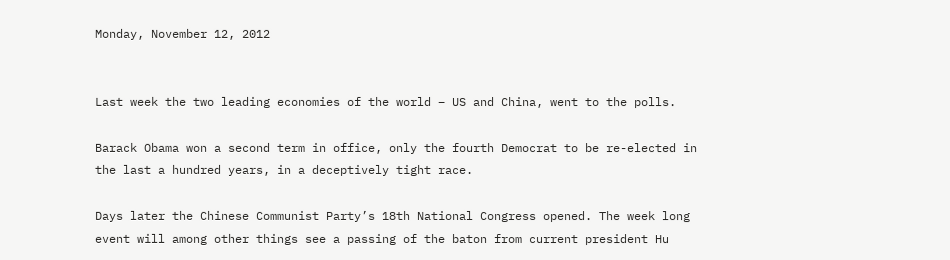Monday, November 12, 2012


Last week the two leading economies of the world – US and China, went to the polls.

Barack Obama won a second term in office, only the fourth Democrat to be re-elected in the last a hundred years, in a deceptively tight race.

Days later the Chinese Communist Party’s 18th National Congress opened. The week long event will among other things see a passing of the baton from current president Hu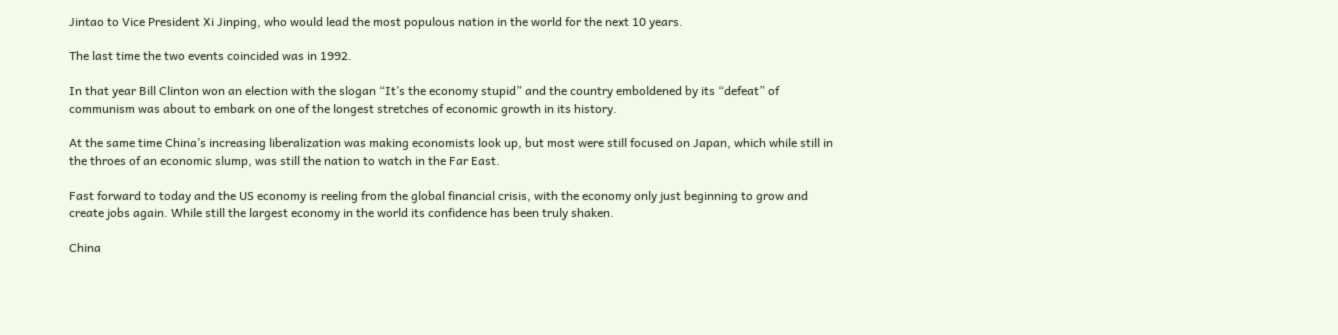Jintao to Vice President Xi Jinping, who would lead the most populous nation in the world for the next 10 years.

The last time the two events coincided was in 1992.

In that year Bill Clinton won an election with the slogan “It’s the economy stupid” and the country emboldened by its “defeat” of communism was about to embark on one of the longest stretches of economic growth in its history.

At the same time China’s increasing liberalization was making economists look up, but most were still focused on Japan, which while still in the throes of an economic slump, was still the nation to watch in the Far East.

Fast forward to today and the US economy is reeling from the global financial crisis, with the economy only just beginning to grow and create jobs again. While still the largest economy in the world its confidence has been truly shaken.

China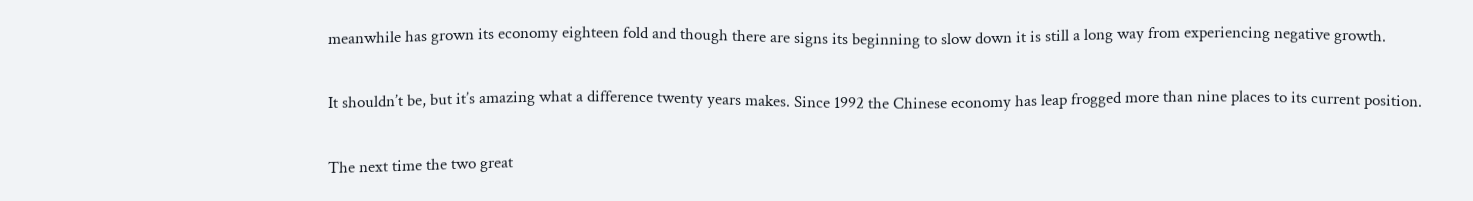meanwhile has grown its economy eighteen fold and though there are signs its beginning to slow down it is still a long way from experiencing negative growth.

It shouldn’t be, but it’s amazing what a difference twenty years makes. Since 1992 the Chinese economy has leap frogged more than nine places to its current position.

The next time the two great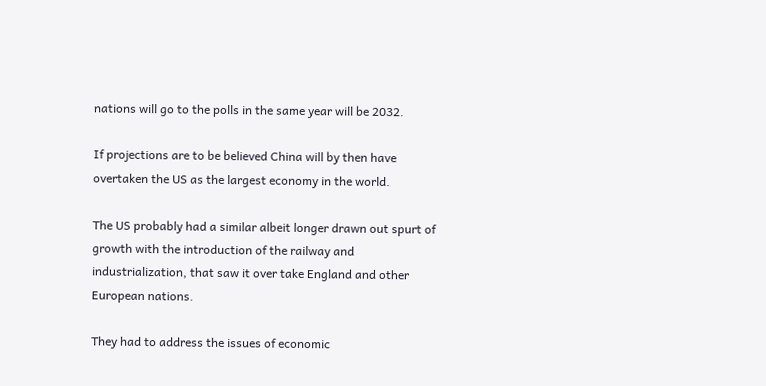nations will go to the polls in the same year will be 2032.

If projections are to be believed China will by then have overtaken the US as the largest economy in the world.

The US probably had a similar albeit longer drawn out spurt of growth with the introduction of the railway and industrialization, that saw it over take England and other European nations.

They had to address the issues of economic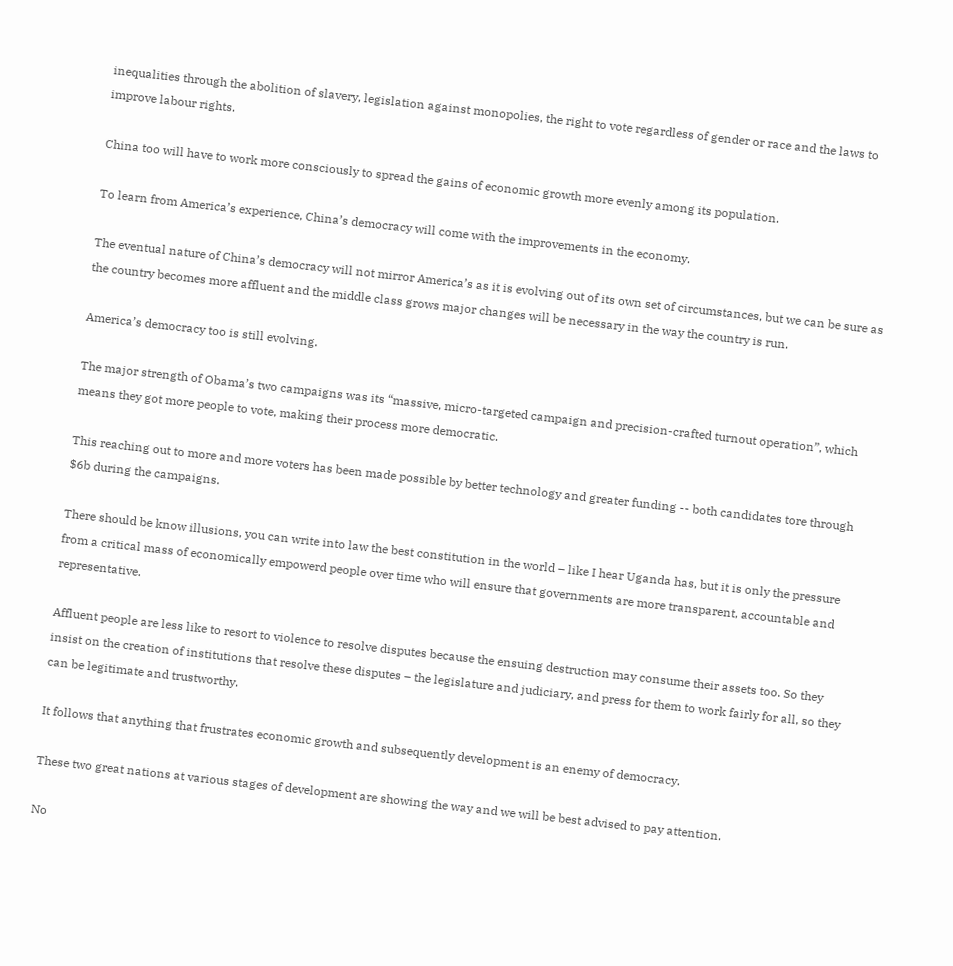inequalities through the abolition of slavery, legislation against monopolies, the right to vote regardless of gender or race and the laws to improve labour rights.

China too will have to work more consciously to spread the gains of economic growth more evenly among its population.

To learn from America’s experience, China’s democracy will come with the improvements in the economy.

The eventual nature of China’s democracy will not mirror America’s as it is evolving out of its own set of circumstances, but we can be sure as the country becomes more affluent and the middle class grows major changes will be necessary in the way the country is run.

America’s democracy too is still evolving.

The major strength of Obama’s two campaigns was its “massive, micro-targeted campaign and precision-crafted turnout operation”, which means they got more people to vote, making their process more democratic.

This reaching out to more and more voters has been made possible by better technology and greater funding -- both candidates tore through $6b during the campaigns.

There should be know illusions, you can write into law the best constitution in the world – like I hear Uganda has, but it is only the pressure from a critical mass of economically empowerd people over time who will ensure that governments are more transparent, accountable and representative.

Affluent people are less like to resort to violence to resolve disputes because the ensuing destruction may consume their assets too. So they insist on the creation of institutions that resolve these disputes – the legislature and judiciary, and press for them to work fairly for all, so they can be legitimate and trustworthy.

It follows that anything that frustrates economic growth and subsequently development is an enemy of democracy.

These two great nations at various stages of development are showing the way and we will be best advised to pay attention.

No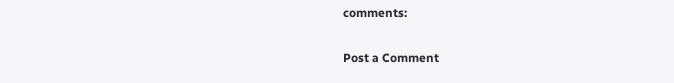comments:

Post a Comment